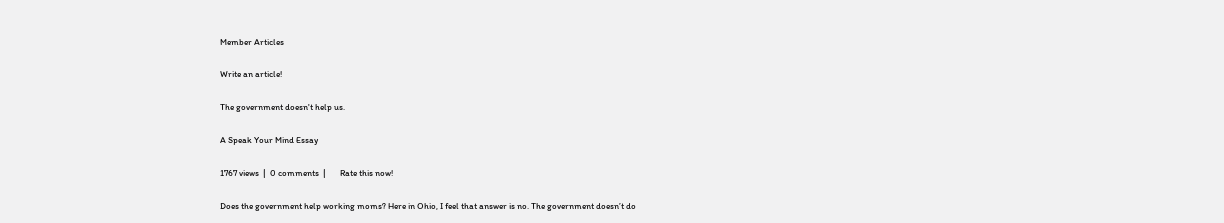Member Articles

Write an article!

The government doesn't help us.

A Speak Your Mind Essay

1767 views  |  0 comments  |       Rate this now!

Does the government help working moms? Here in Ohio, I feel that answer is no. The government doesn’t do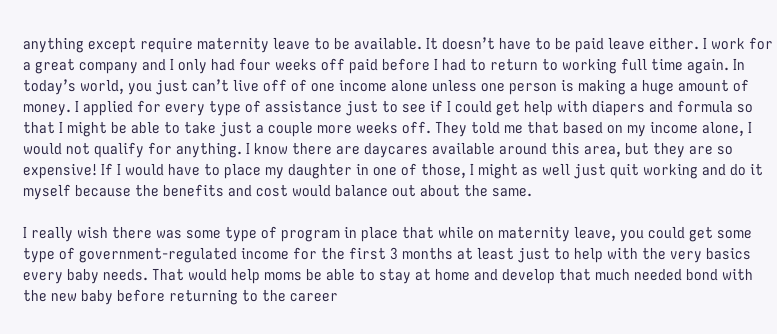anything except require maternity leave to be available. It doesn’t have to be paid leave either. I work for a great company and I only had four weeks off paid before I had to return to working full time again. In today’s world, you just can’t live off of one income alone unless one person is making a huge amount of money. I applied for every type of assistance just to see if I could get help with diapers and formula so that I might be able to take just a couple more weeks off. They told me that based on my income alone, I would not qualify for anything. I know there are daycares available around this area, but they are so expensive! If I would have to place my daughter in one of those, I might as well just quit working and do it myself because the benefits and cost would balance out about the same.

I really wish there was some type of program in place that while on maternity leave, you could get some type of government-regulated income for the first 3 months at least just to help with the very basics every baby needs. That would help moms be able to stay at home and develop that much needed bond with the new baby before returning to the career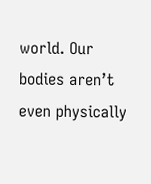world. Our bodies aren’t even physically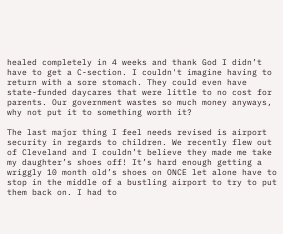healed completely in 4 weeks and thank God I didn’t have to get a C-section. I couldn't imagine having to return with a sore stomach. They could even have state-funded daycares that were little to no cost for parents. Our government wastes so much money anyways, why not put it to something worth it?

The last major thing I feel needs revised is airport security in regards to children. We recently flew out of Cleveland and I couldn’t believe they made me take my daughter’s shoes off! It’s hard enough getting a wriggly 10 month old’s shoes on ONCE let alone have to stop in the middle of a bustling airport to try to put them back on. I had to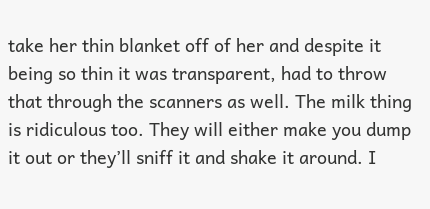take her thin blanket off of her and despite it being so thin it was transparent, had to throw that through the scanners as well. The milk thing is ridiculous too. They will either make you dump it out or they’ll sniff it and shake it around. I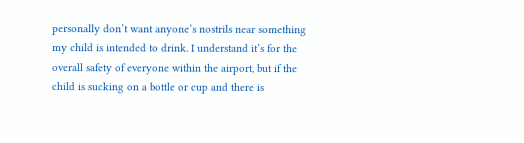personally don’t want anyone’s nostrils near something my child is intended to drink. I understand it’s for the overall safety of everyone within the airport, but if the child is sucking on a bottle or cup and there is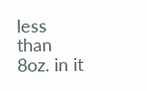less than 8oz. in it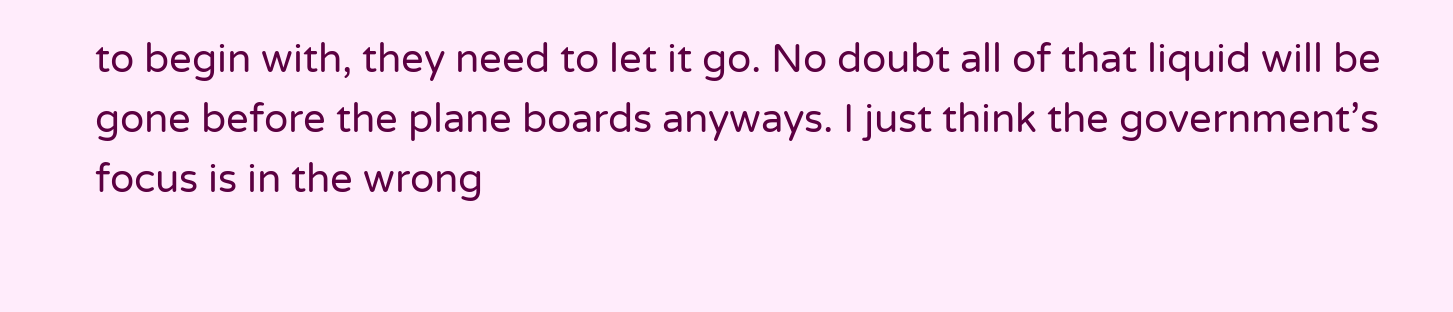to begin with, they need to let it go. No doubt all of that liquid will be gone before the plane boards anyways. I just think the government’s focus is in the wrong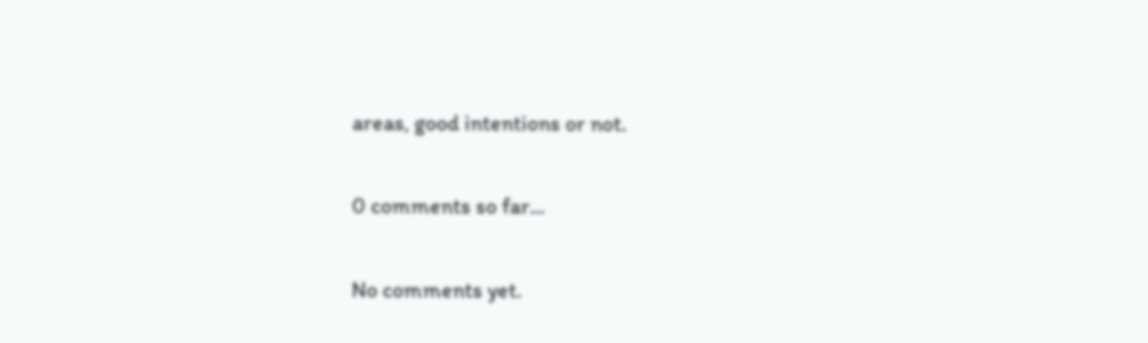areas, good intentions or not.

0 comments so far...

No comments yet.